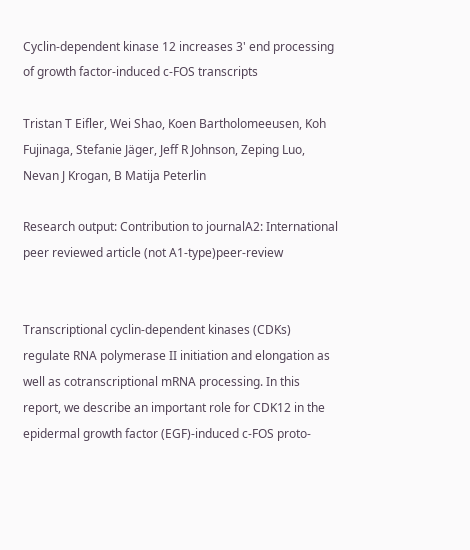Cyclin-dependent kinase 12 increases 3' end processing of growth factor-induced c-FOS transcripts

Tristan T Eifler, Wei Shao, Koen Bartholomeeusen, Koh Fujinaga, Stefanie Jäger, Jeff R Johnson, Zeping Luo, Nevan J Krogan, B Matija Peterlin

Research output: Contribution to journalA2: International peer reviewed article (not A1-type)peer-review


Transcriptional cyclin-dependent kinases (CDKs) regulate RNA polymerase II initiation and elongation as well as cotranscriptional mRNA processing. In this report, we describe an important role for CDK12 in the epidermal growth factor (EGF)-induced c-FOS proto-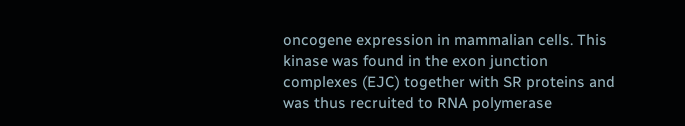oncogene expression in mammalian cells. This kinase was found in the exon junction complexes (EJC) together with SR proteins and was thus recruited to RNA polymerase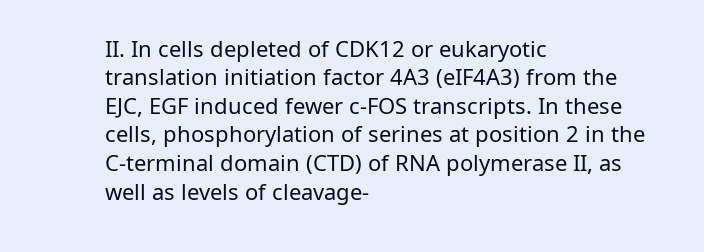II. In cells depleted of CDK12 or eukaryotic translation initiation factor 4A3 (eIF4A3) from the EJC, EGF induced fewer c-FOS transcripts. In these cells, phosphorylation of serines at position 2 in the C-terminal domain (CTD) of RNA polymerase II, as well as levels of cleavage-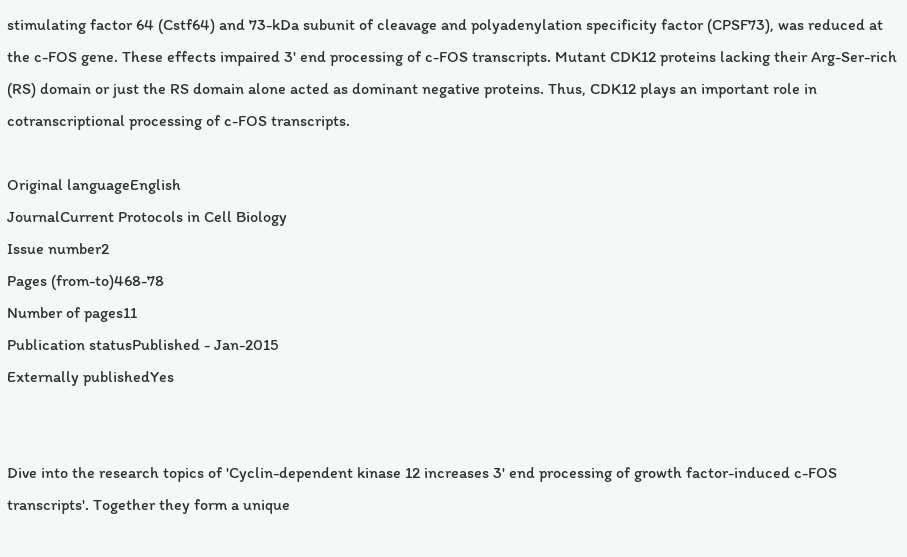stimulating factor 64 (Cstf64) and 73-kDa subunit of cleavage and polyadenylation specificity factor (CPSF73), was reduced at the c-FOS gene. These effects impaired 3' end processing of c-FOS transcripts. Mutant CDK12 proteins lacking their Arg-Ser-rich (RS) domain or just the RS domain alone acted as dominant negative proteins. Thus, CDK12 plays an important role in cotranscriptional processing of c-FOS transcripts.

Original languageEnglish
JournalCurrent Protocols in Cell Biology
Issue number2
Pages (from-to)468-78
Number of pages11
Publication statusPublished - Jan-2015
Externally publishedYes


Dive into the research topics of 'Cyclin-dependent kinase 12 increases 3' end processing of growth factor-induced c-FOS transcripts'. Together they form a unique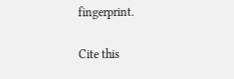fingerprint.

Cite this